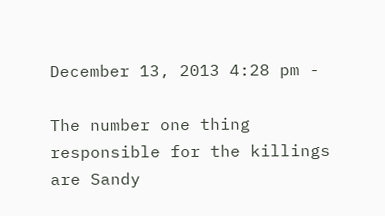December 13, 2013 4:28 pm -

The number one thing responsible for the killings are Sandy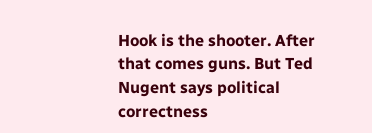Hook is the shooter. After that comes guns. But Ted Nugent says political correctness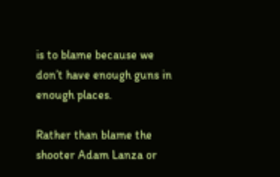is to blame because we don’t have enough guns in enough places.

Rather than blame the shooter Adam Lanza or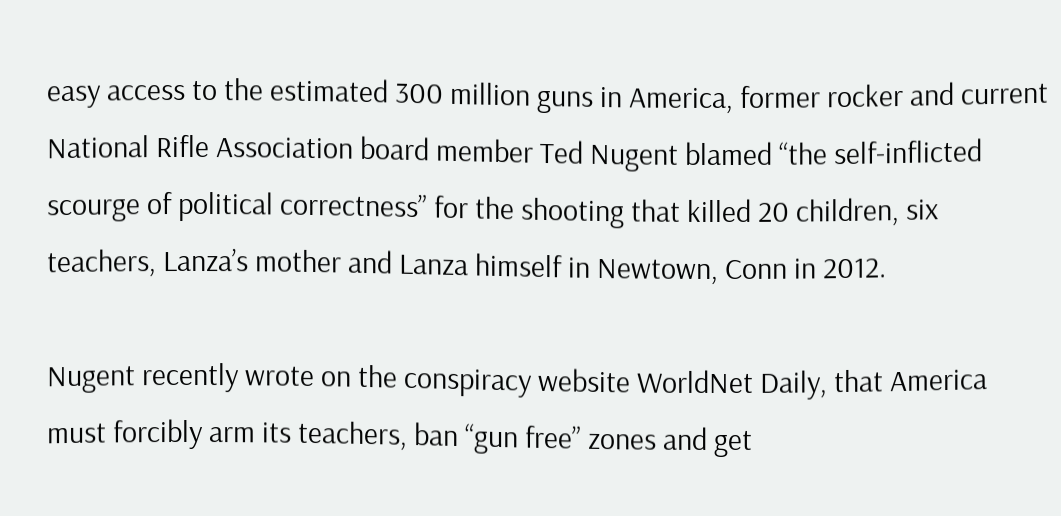easy access to the estimated 300 million guns in America, former rocker and current National Rifle Association board member Ted Nugent blamed “the self-inflicted scourge of political correctness” for the shooting that killed 20 children, six teachers, Lanza’s mother and Lanza himself in Newtown, Conn in 2012.

Nugent recently wrote on the conspiracy website WorldNet Daily, that America must forcibly arm its teachers, ban “gun free” zones and get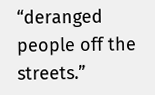“deranged people off the streets.”